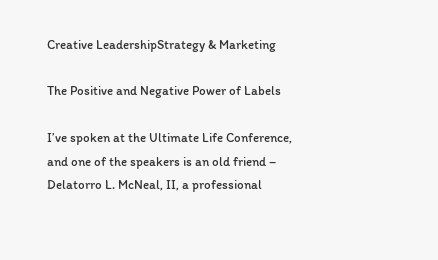Creative LeadershipStrategy & Marketing

The Positive and Negative Power of Labels

I’ve spoken at the Ultimate Life Conference, and one of the speakers is an old friend – Delatorro L. McNeal, II, a professional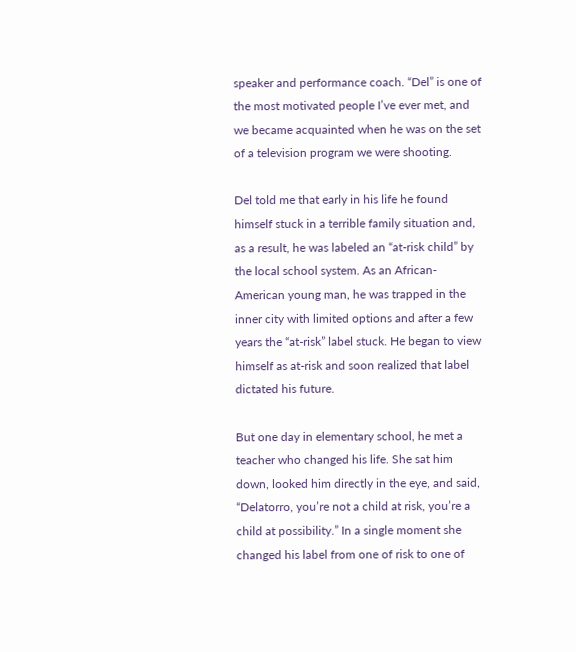speaker and performance coach. “Del” is one of the most motivated people I’ve ever met, and we became acquainted when he was on the set of a television program we were shooting.

Del told me that early in his life he found himself stuck in a terrible family situation and, as a result, he was labeled an “at-risk child” by the local school system. As an African-American young man, he was trapped in the inner city with limited options and after a few years the “at-risk” label stuck. He began to view himself as at-risk and soon realized that label dictated his future.

But one day in elementary school, he met a teacher who changed his life. She sat him down, looked him directly in the eye, and said, “Delatorro, you’re not a child at risk, you’re a child at possibility.” In a single moment she changed his label from one of risk to one of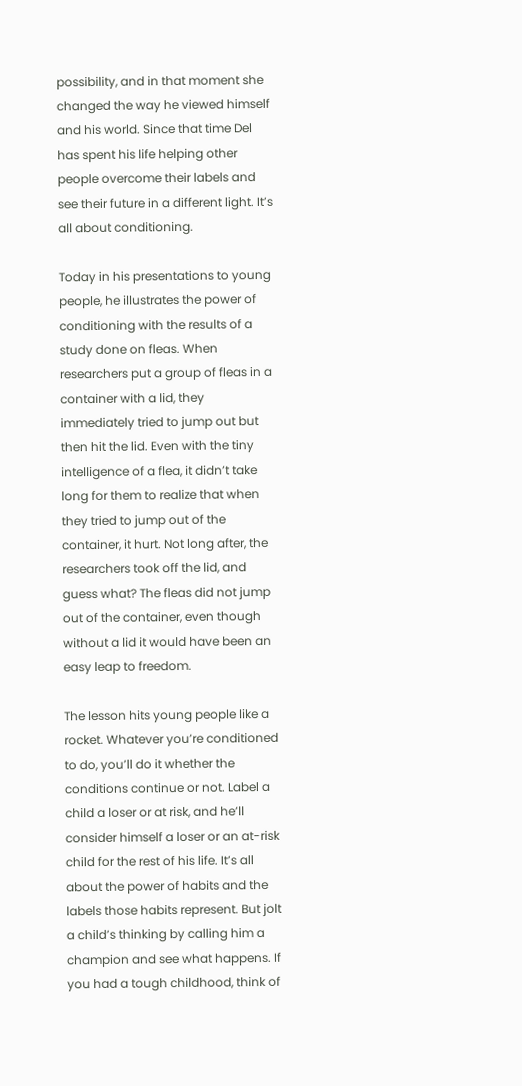possibility, and in that moment she changed the way he viewed himself and his world. Since that time Del has spent his life helping other people overcome their labels and see their future in a different light. It’s all about conditioning.

Today in his presentations to young people, he illustrates the power of conditioning with the results of a study done on fleas. When researchers put a group of fleas in a container with a lid, they immediately tried to jump out but then hit the lid. Even with the tiny intelligence of a flea, it didn’t take long for them to realize that when they tried to jump out of the container, it hurt. Not long after, the researchers took off the lid, and guess what? The fleas did not jump out of the container, even though without a lid it would have been an easy leap to freedom.

The lesson hits young people like a rocket. Whatever you’re conditioned to do, you’ll do it whether the conditions continue or not. Label a child a loser or at risk, and he’ll consider himself a loser or an at-risk child for the rest of his life. It’s all about the power of habits and the labels those habits represent. But jolt a child’s thinking by calling him a champion and see what happens. If you had a tough childhood, think of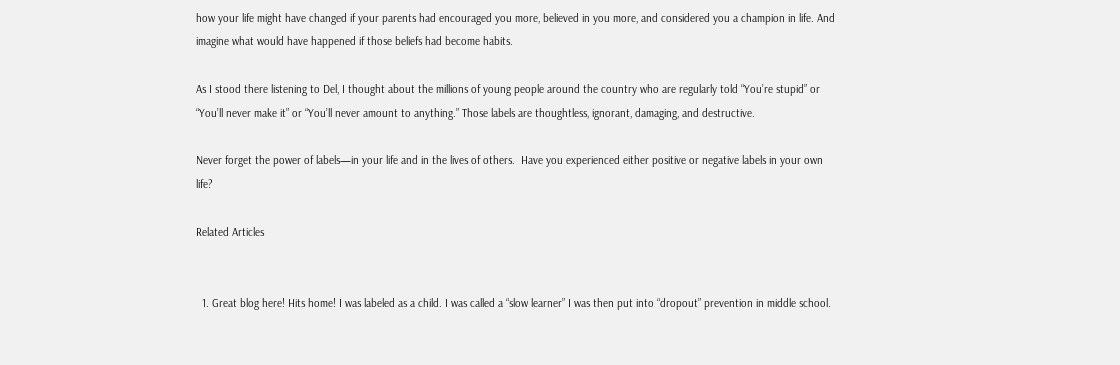how your life might have changed if your parents had encouraged you more, believed in you more, and considered you a champion in life. And imagine what would have happened if those beliefs had become habits.

As I stood there listening to Del, I thought about the millions of young people around the country who are regularly told “You’re stupid” or “You’ll never make it” or “You’ll never amount to anything.” Those labels are thoughtless, ignorant, damaging, and destructive.

Never forget the power of labels—in your life and in the lives of others.  Have you experienced either positive or negative labels in your own life?

Related Articles


  1. Great blog here! Hits home! I was labeled as a child. I was called a “slow learner” I was then put into “dropout” prevention in middle school.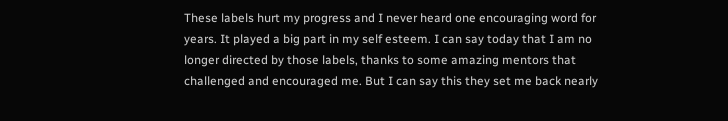These labels hurt my progress and I never heard one encouraging word for years. It played a big part in my self esteem. I can say today that I am no longer directed by those labels, thanks to some amazing mentors that challenged and encouraged me. But I can say this they set me back nearly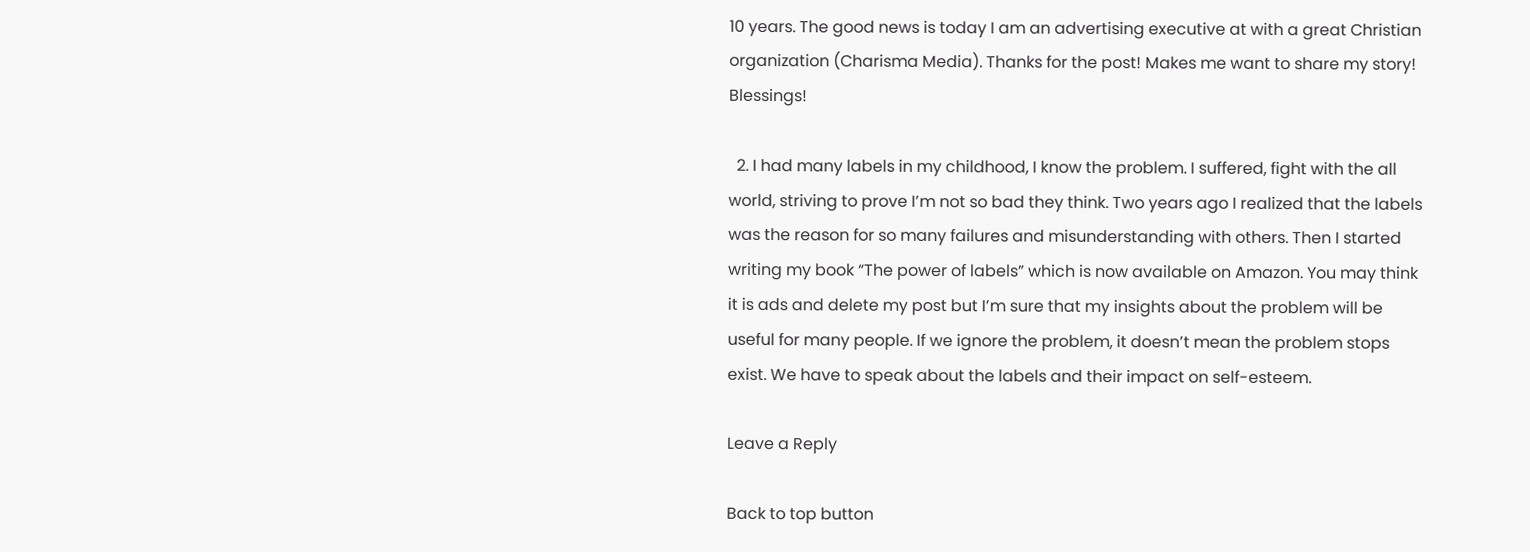10 years. The good news is today I am an advertising executive at with a great Christian organization (Charisma Media). Thanks for the post! Makes me want to share my story! Blessings!

  2. I had many labels in my childhood, I know the problem. I suffered, fight with the all world, striving to prove I’m not so bad they think. Two years ago I realized that the labels was the reason for so many failures and misunderstanding with others. Then I started writing my book “The power of labels” which is now available on Amazon. You may think it is ads and delete my post but I’m sure that my insights about the problem will be useful for many people. If we ignore the problem, it doesn’t mean the problem stops exist. We have to speak about the labels and their impact on self-esteem.

Leave a Reply

Back to top button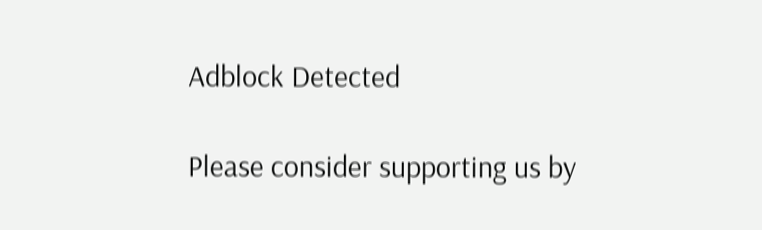Adblock Detected

Please consider supporting us by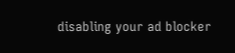disabling your ad blocker